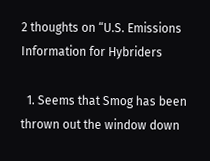2 thoughts on “U.S. Emissions Information for Hybriders

  1. Seems that Smog has been thrown out the window down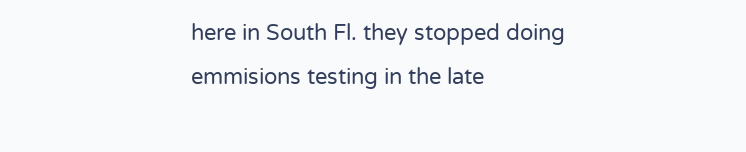here in South Fl. they stopped doing emmisions testing in the late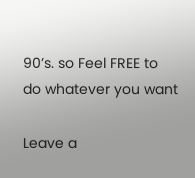90’s. so Feel FREE to do whatever you want

Leave a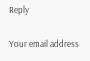Reply

Your email address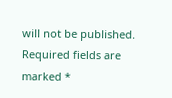will not be published. Required fields are marked *